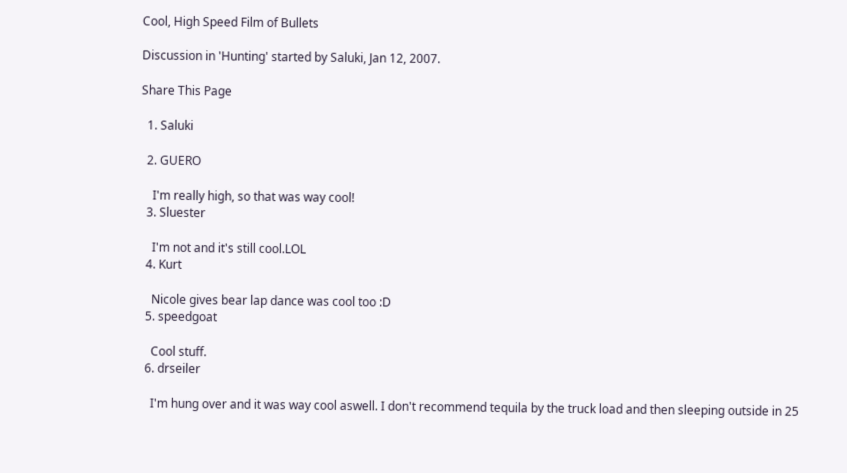Cool, High Speed Film of Bullets

Discussion in 'Hunting' started by Saluki, Jan 12, 2007.

Share This Page

  1. Saluki

  2. GUERO

    I'm really high, so that was way cool!
  3. Sluester

    I'm not and it's still cool.LOL
  4. Kurt

    Nicole gives bear lap dance was cool too :D
  5. speedgoat

    Cool stuff.
  6. drseiler

    I'm hung over and it was way cool aswell. I don't recommend tequila by the truck load and then sleeping outside in 25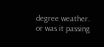degree weather. or was it passing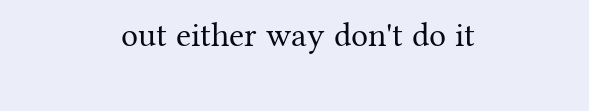out either way don't do it